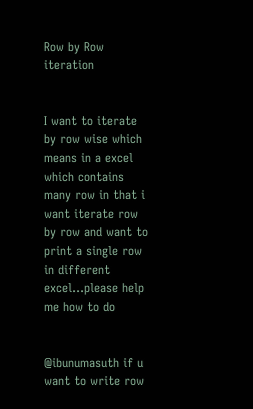Row by Row iteration


I want to iterate by row wise which means in a excel which contains many row in that i want iterate row by row and want to print a single row in different excel…please help me how to do


@ibunumasuth if u want to write row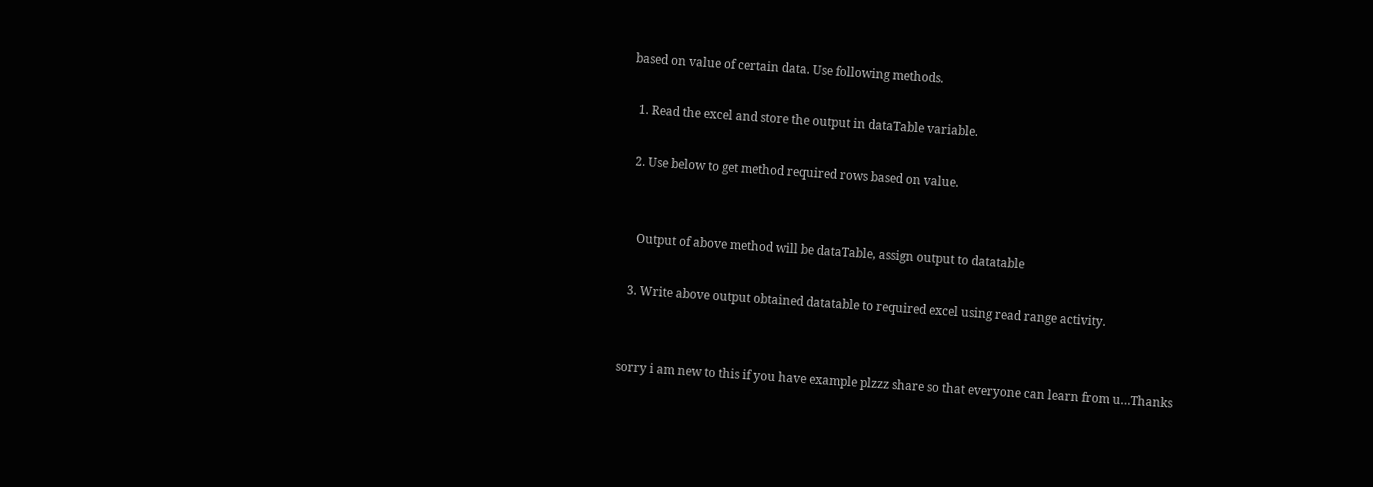based on value of certain data. Use following methods.

  1. Read the excel and store the output in dataTable variable.

  2. Use below to get method required rows based on value.


    Output of above method will be dataTable, assign output to datatable

  3. Write above output obtained datatable to required excel using read range activity.


sorry i am new to this if you have example plzzz share so that everyone can learn from u…Thanks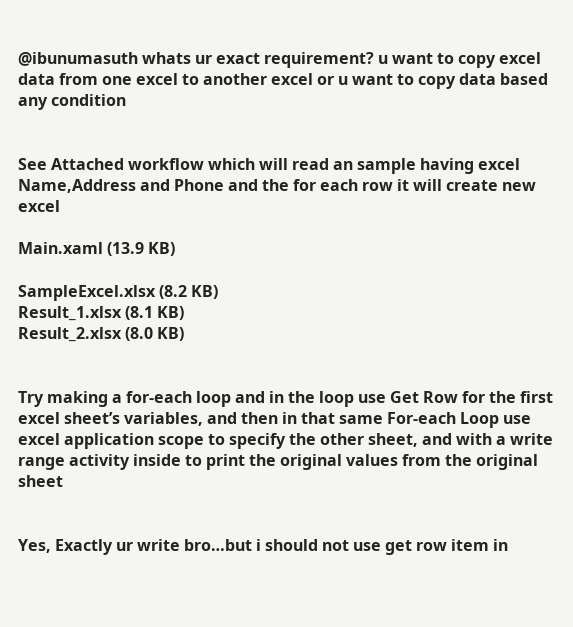@ibunumasuth whats ur exact requirement? u want to copy excel data from one excel to another excel or u want to copy data based any condition


See Attached workflow which will read an sample having excel Name,Address and Phone and the for each row it will create new excel

Main.xaml (13.9 KB)

SampleExcel.xlsx (8.2 KB)
Result_1.xlsx (8.1 KB)
Result_2.xlsx (8.0 KB)


Try making a for-each loop and in the loop use Get Row for the first excel sheet’s variables, and then in that same For-each Loop use excel application scope to specify the other sheet, and with a write range activity inside to print the original values from the original sheet


Yes, Exactly ur write bro…but i should not use get row item in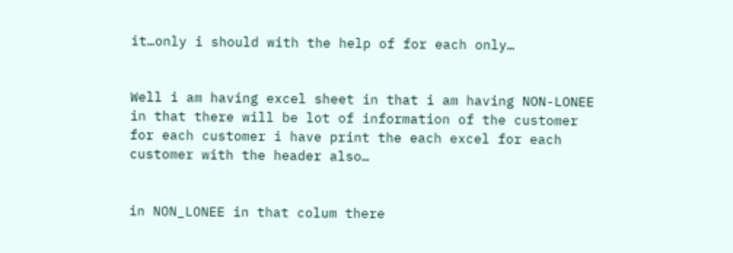it…only i should with the help of for each only…


Well i am having excel sheet in that i am having NON-LONEE in that there will be lot of information of the customer for each customer i have print the each excel for each customer with the header also…


in NON_LONEE in that colum there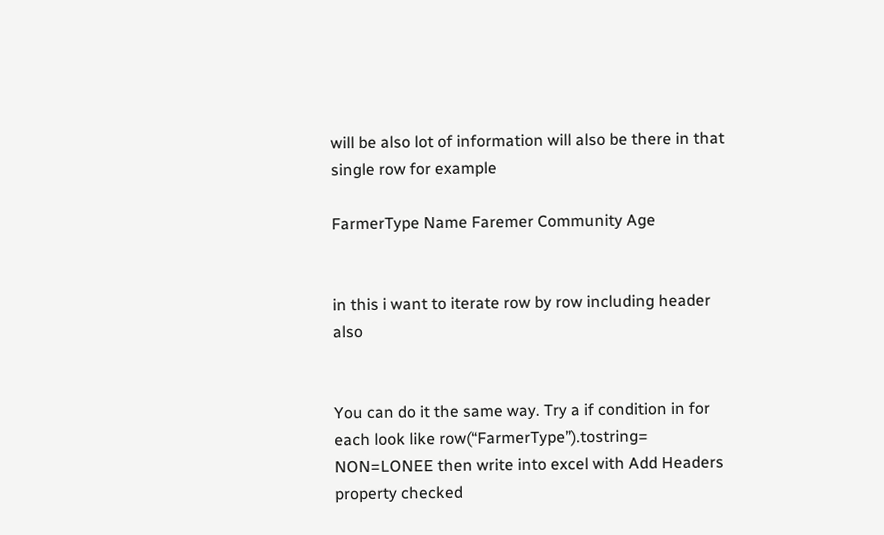will be also lot of information will also be there in that single row for example

FarmerType Name Faremer Community Age


in this i want to iterate row by row including header also


You can do it the same way. Try a if condition in for each look like row(“FarmerType”).tostring= NON=LONEE then write into excel with Add Headers property checked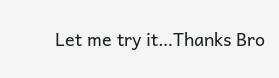Let me try it…Thanks Bro